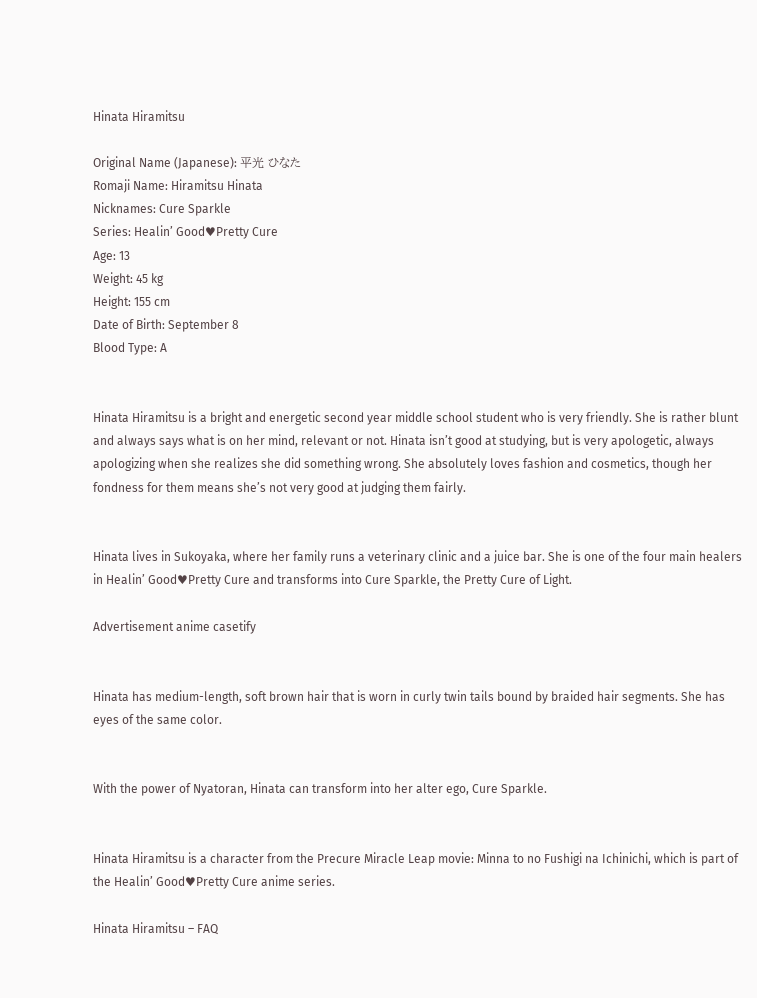Hinata Hiramitsu

Original Name (Japanese): 平光 ひなた
Romaji Name: Hiramitsu Hinata
Nicknames: Cure Sparkle
Series: Healin’ Good♥Pretty Cure
Age: 13
Weight: 45 kg
Height: 155 cm
Date of Birth: September 8
Blood Type: A


Hinata Hiramitsu is a bright and energetic second year middle school student who is very friendly. She is rather blunt and always says what is on her mind, relevant or not. Hinata isn’t good at studying, but is very apologetic, always apologizing when she realizes she did something wrong. She absolutely loves fashion and cosmetics, though her fondness for them means she’s not very good at judging them fairly.


Hinata lives in Sukoyaka, where her family runs a veterinary clinic and a juice bar. She is one of the four main healers in Healin’ Good♥Pretty Cure and transforms into Cure Sparkle, the Pretty Cure of Light.

Advertisement anime casetify


Hinata has medium-length, soft brown hair that is worn in curly twin tails bound by braided hair segments. She has eyes of the same color.


With the power of Nyatoran, Hinata can transform into her alter ego, Cure Sparkle.


Hinata Hiramitsu is a character from the Precure Miracle Leap movie: Minna to no Fushigi na Ichinichi, which is part of the Healin’ Good♥Pretty Cure anime series.

Hinata Hiramitsu – FAQ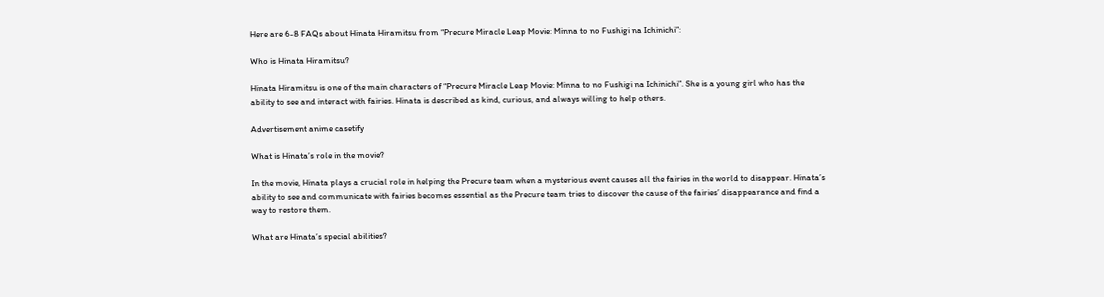Here are 6-8 FAQs about Hinata Hiramitsu from “Precure Miracle Leap Movie: Minna to no Fushigi na Ichinichi”:

Who is Hinata Hiramitsu?

Hinata Hiramitsu is one of the main characters of “Precure Miracle Leap Movie: Minna to no Fushigi na Ichinichi”. She is a young girl who has the ability to see and interact with fairies. Hinata is described as kind, curious, and always willing to help others.

Advertisement anime casetify

What is Hinata’s role in the movie?

In the movie, Hinata plays a crucial role in helping the Precure team when a mysterious event causes all the fairies in the world to disappear. Hinata’s ability to see and communicate with fairies becomes essential as the Precure team tries to discover the cause of the fairies’ disappearance and find a way to restore them.

What are Hinata’s special abilities?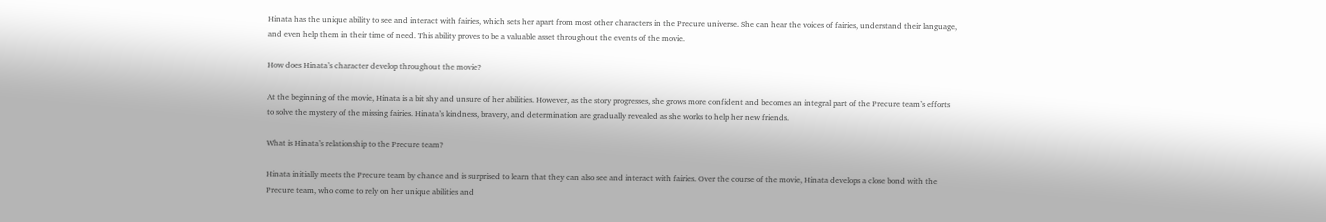Hinata has the unique ability to see and interact with fairies, which sets her apart from most other characters in the Precure universe. She can hear the voices of fairies, understand their language, and even help them in their time of need. This ability proves to be a valuable asset throughout the events of the movie.

How does Hinata’s character develop throughout the movie?

At the beginning of the movie, Hinata is a bit shy and unsure of her abilities. However, as the story progresses, she grows more confident and becomes an integral part of the Precure team’s efforts to solve the mystery of the missing fairies. Hinata’s kindness, bravery, and determination are gradually revealed as she works to help her new friends.

What is Hinata’s relationship to the Precure team?

Hinata initially meets the Precure team by chance and is surprised to learn that they can also see and interact with fairies. Over the course of the movie, Hinata develops a close bond with the Precure team, who come to rely on her unique abilities and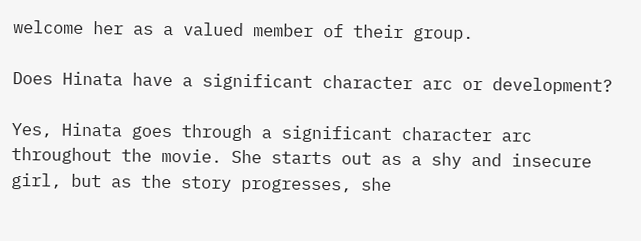welcome her as a valued member of their group.

Does Hinata have a significant character arc or development?

Yes, Hinata goes through a significant character arc throughout the movie. She starts out as a shy and insecure girl, but as the story progresses, she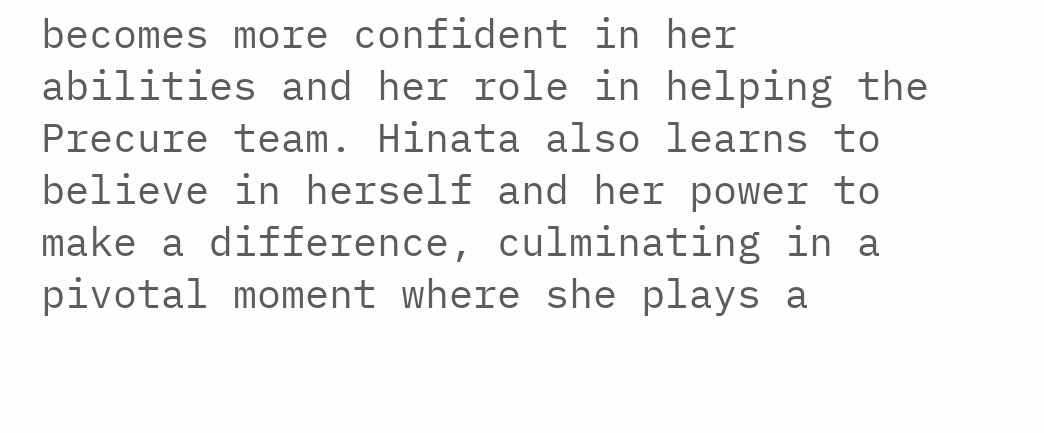becomes more confident in her abilities and her role in helping the Precure team. Hinata also learns to believe in herself and her power to make a difference, culminating in a pivotal moment where she plays a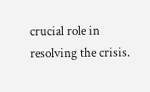crucial role in resolving the crisis.